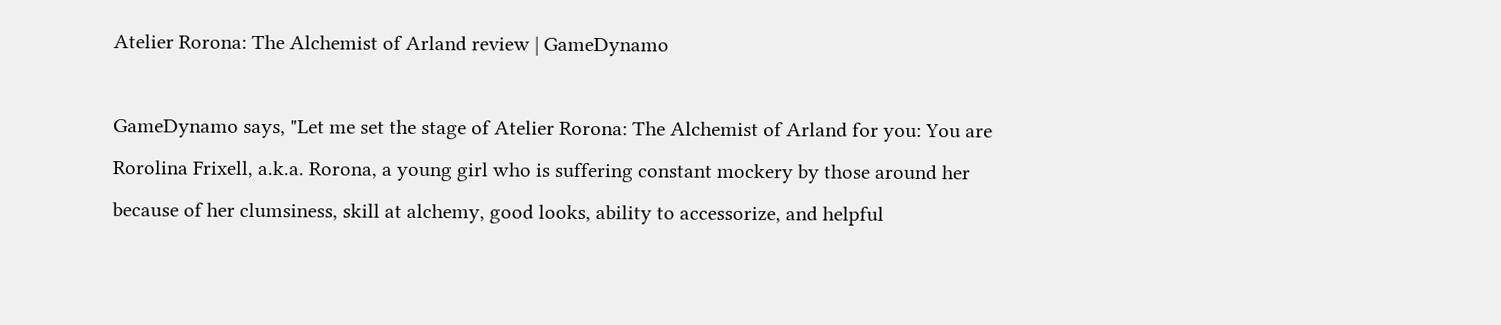Atelier Rorona: The Alchemist of Arland review | GameDynamo

GameDynamo says, "Let me set the stage of Atelier Rorona: The Alchemist of Arland for you: You are Rorolina Frixell, a.k.a. Rorona, a young girl who is suffering constant mockery by those around her because of her clumsiness, skill at alchemy, good looks, ability to accessorize, and helpful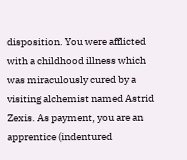disposition. You were afflicted with a childhood illness which was miraculously cured by a visiting alchemist named Astrid Zexis. As payment, you are an apprentice (indentured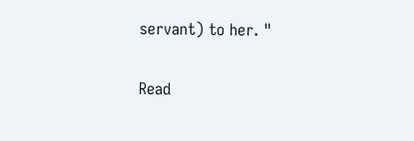servant) to her. "

Read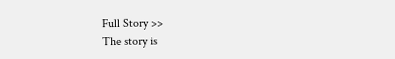Full Story >>
The story is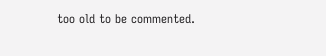too old to be commented.